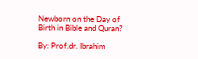Newborn on the Day of Birth in Bible and Quran?

By: Prof.dr. Ibrahim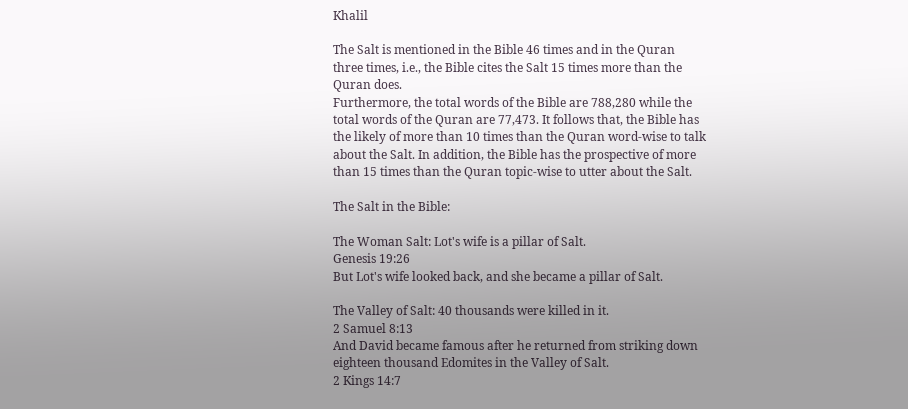Khalil

The Salt is mentioned in the Bible 46 times and in the Quran three times, i.e., the Bible cites the Salt 15 times more than the Quran does.
Furthermore, the total words of the Bible are 788,280 while the total words of the Quran are 77,473. It follows that, the Bible has the likely of more than 10 times than the Quran word-wise to talk about the Salt. In addition, the Bible has the prospective of more than 15 times than the Quran topic-wise to utter about the Salt.

The Salt in the Bible:

The Woman Salt: Lot's wife is a pillar of Salt.
Genesis 19:26
But Lot's wife looked back, and she became a pillar of Salt.

The Valley of Salt: 40 thousands were killed in it.
2 Samuel 8:13
And David became famous after he returned from striking down eighteen thousand Edomites in the Valley of Salt.
2 Kings 14:7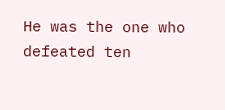He was the one who defeated ten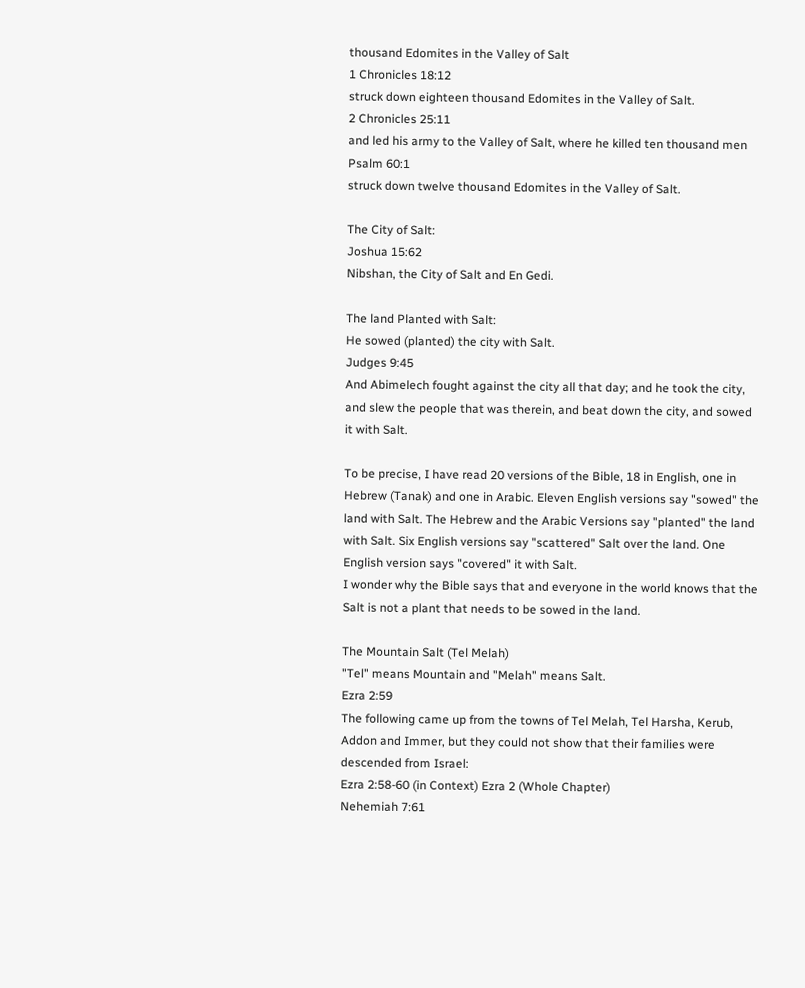thousand Edomites in the Valley of Salt
1 Chronicles 18:12
struck down eighteen thousand Edomites in the Valley of Salt.
2 Chronicles 25:11
and led his army to the Valley of Salt, where he killed ten thousand men
Psalm 60:1
struck down twelve thousand Edomites in the Valley of Salt.

The City of Salt:
Joshua 15:62
Nibshan, the City of Salt and En Gedi.

The land Planted with Salt:
He sowed (planted) the city with Salt.
Judges 9:45
And Abimelech fought against the city all that day; and he took the city, and slew the people that was therein, and beat down the city, and sowed it with Salt.

To be precise, I have read 20 versions of the Bible, 18 in English, one in Hebrew (Tanak) and one in Arabic. Eleven English versions say "sowed" the land with Salt. The Hebrew and the Arabic Versions say "planted" the land with Salt. Six English versions say "scattered" Salt over the land. One English version says "covered" it with Salt.
I wonder why the Bible says that and everyone in the world knows that the Salt is not a plant that needs to be sowed in the land.

The Mountain Salt (Tel Melah)
"Tel" means Mountain and "Melah" means Salt.
Ezra 2:59
The following came up from the towns of Tel Melah, Tel Harsha, Kerub, Addon and Immer, but they could not show that their families were descended from Israel:
Ezra 2:58-60 (in Context) Ezra 2 (Whole Chapter)
Nehemiah 7:61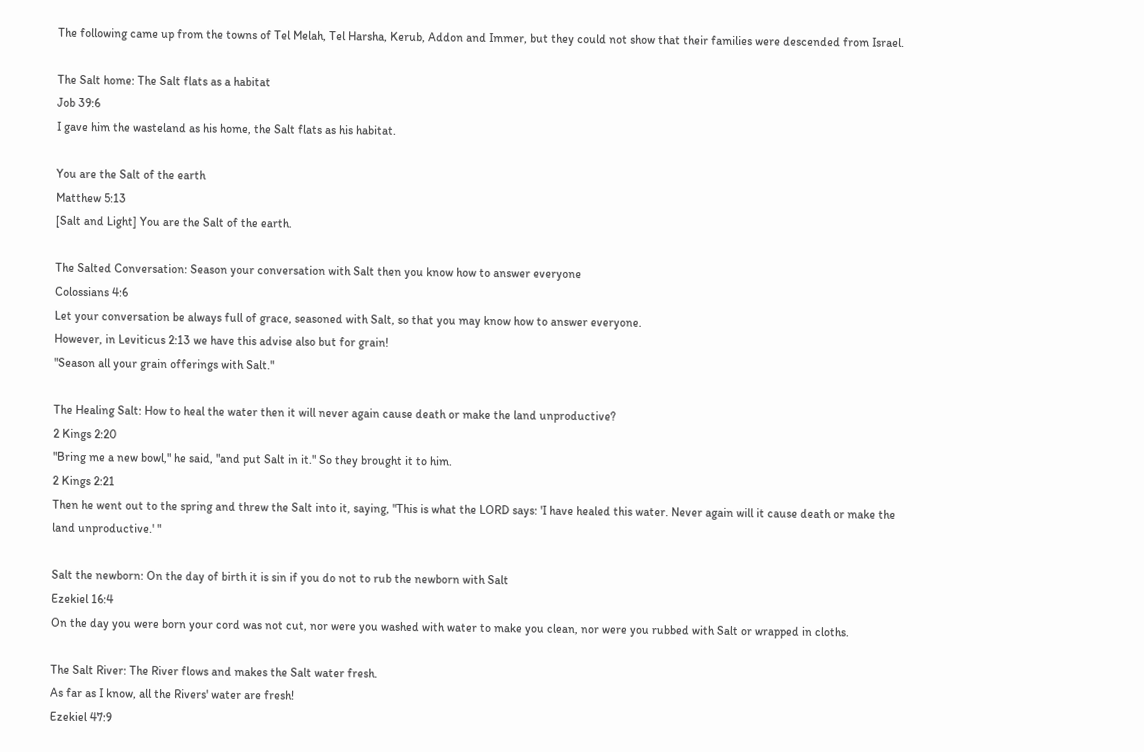The following came up from the towns of Tel Melah, Tel Harsha, Kerub, Addon and Immer, but they could not show that their families were descended from Israel.

The Salt home: The Salt flats as a habitat
Job 39:6
I gave him the wasteland as his home, the Salt flats as his habitat.

You are the Salt of the earth
Matthew 5:13
[Salt and Light] You are the Salt of the earth.

The Salted Conversation: Season your conversation with Salt then you know how to answer everyone
Colossians 4:6
Let your conversation be always full of grace, seasoned with Salt, so that you may know how to answer everyone.
However, in Leviticus 2:13 we have this advise also but for grain!
"Season all your grain offerings with Salt."

The Healing Salt: How to heal the water then it will never again cause death or make the land unproductive?
2 Kings 2:20
"Bring me a new bowl," he said, "and put Salt in it." So they brought it to him.
2 Kings 2:21
Then he went out to the spring and threw the Salt into it, saying, "This is what the LORD says: 'I have healed this water. Never again will it cause death or make the land unproductive.' "

Salt the newborn: On the day of birth it is sin if you do not to rub the newborn with Salt
Ezekiel 16:4
On the day you were born your cord was not cut, nor were you washed with water to make you clean, nor were you rubbed with Salt or wrapped in cloths.

The Salt River: The River flows and makes the Salt water fresh.
As far as I know, all the Rivers' water are fresh!
Ezekiel 47:9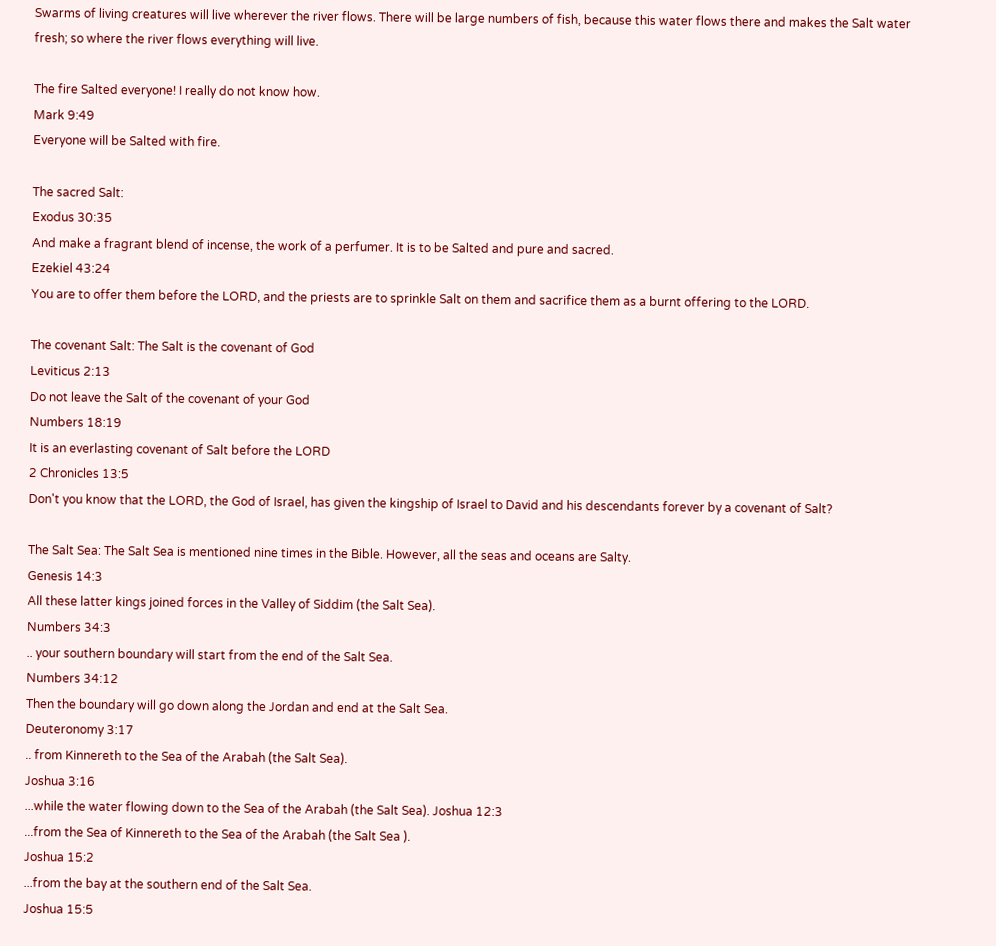Swarms of living creatures will live wherever the river flows. There will be large numbers of fish, because this water flows there and makes the Salt water fresh; so where the river flows everything will live.

The fire Salted everyone! I really do not know how.
Mark 9:49
Everyone will be Salted with fire.

The sacred Salt:
Exodus 30:35
And make a fragrant blend of incense, the work of a perfumer. It is to be Salted and pure and sacred.
Ezekiel 43:24
You are to offer them before the LORD, and the priests are to sprinkle Salt on them and sacrifice them as a burnt offering to the LORD.

The covenant Salt: The Salt is the covenant of God
Leviticus 2:13
Do not leave the Salt of the covenant of your God
Numbers 18:19
It is an everlasting covenant of Salt before the LORD
2 Chronicles 13:5
Don't you know that the LORD, the God of Israel, has given the kingship of Israel to David and his descendants forever by a covenant of Salt?

The Salt Sea: The Salt Sea is mentioned nine times in the Bible. However, all the seas and oceans are Salty.
Genesis 14:3
All these latter kings joined forces in the Valley of Siddim (the Salt Sea).
Numbers 34:3
.. your southern boundary will start from the end of the Salt Sea.
Numbers 34:12
Then the boundary will go down along the Jordan and end at the Salt Sea.
Deuteronomy 3:17
.. from Kinnereth to the Sea of the Arabah (the Salt Sea).
Joshua 3:16
...while the water flowing down to the Sea of the Arabah (the Salt Sea). Joshua 12:3
...from the Sea of Kinnereth to the Sea of the Arabah (the Salt Sea ).
Joshua 15:2
...from the bay at the southern end of the Salt Sea.
Joshua 15:5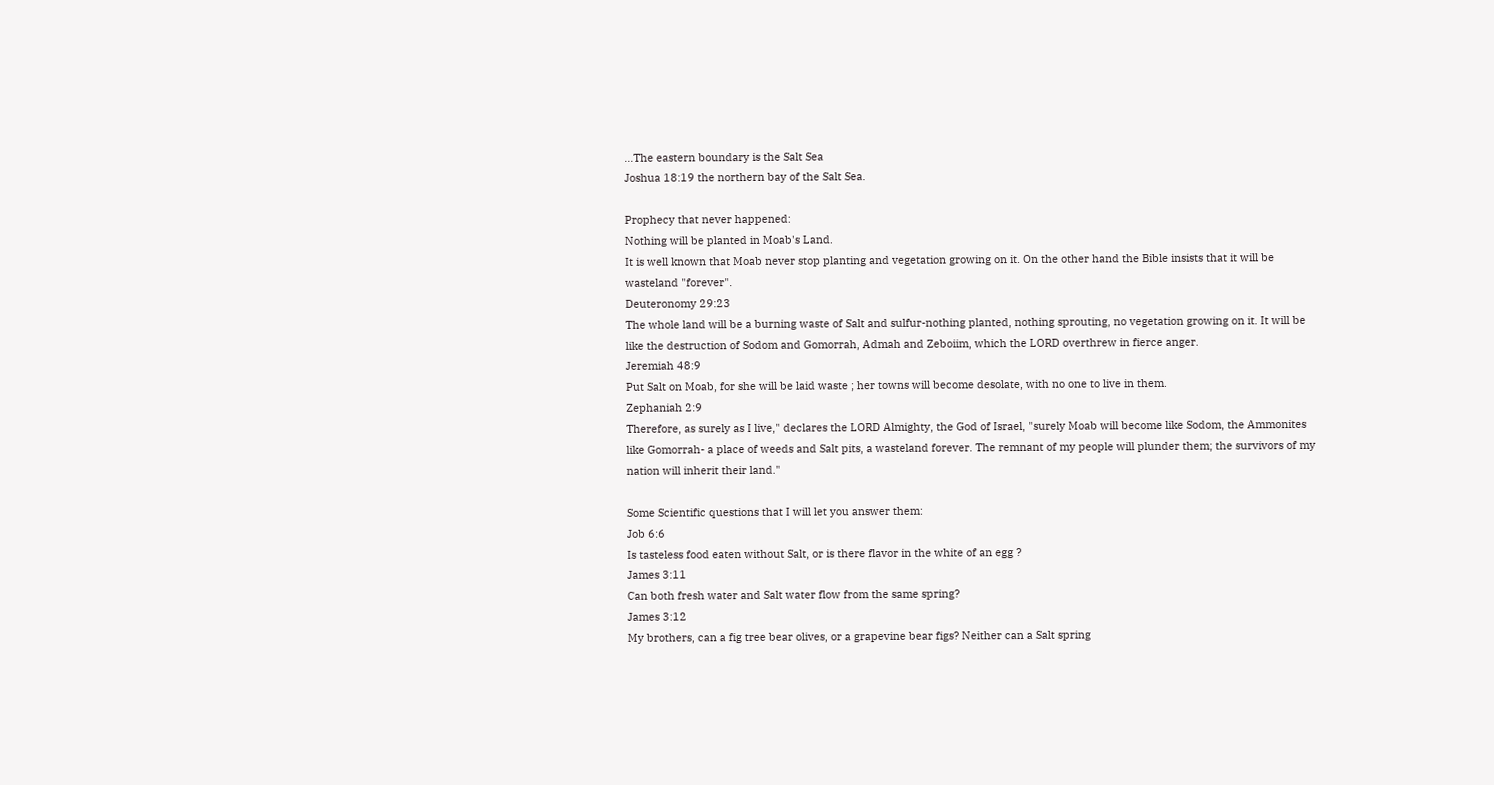...The eastern boundary is the Salt Sea
Joshua 18:19 the northern bay of the Salt Sea.

Prophecy that never happened:
Nothing will be planted in Moab's Land.
It is well known that Moab never stop planting and vegetation growing on it. On the other hand the Bible insists that it will be wasteland "forever".
Deuteronomy 29:23
The whole land will be a burning waste of Salt and sulfur-nothing planted, nothing sprouting, no vegetation growing on it. It will be like the destruction of Sodom and Gomorrah, Admah and Zeboiim, which the LORD overthrew in fierce anger.
Jeremiah 48:9
Put Salt on Moab, for she will be laid waste ; her towns will become desolate, with no one to live in them.
Zephaniah 2:9
Therefore, as surely as I live," declares the LORD Almighty, the God of Israel, "surely Moab will become like Sodom, the Ammonites like Gomorrah- a place of weeds and Salt pits, a wasteland forever. The remnant of my people will plunder them; the survivors of my nation will inherit their land."

Some Scientific questions that I will let you answer them:
Job 6:6
Is tasteless food eaten without Salt, or is there flavor in the white of an egg ?
James 3:11
Can both fresh water and Salt water flow from the same spring?
James 3:12
My brothers, can a fig tree bear olives, or a grapevine bear figs? Neither can a Salt spring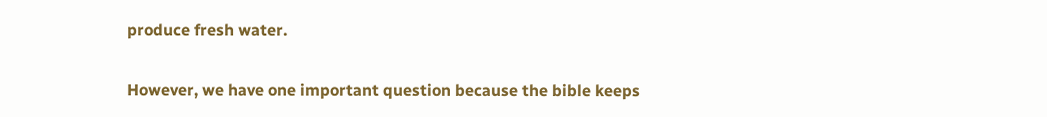produce fresh water.

However, we have one important question because the bible keeps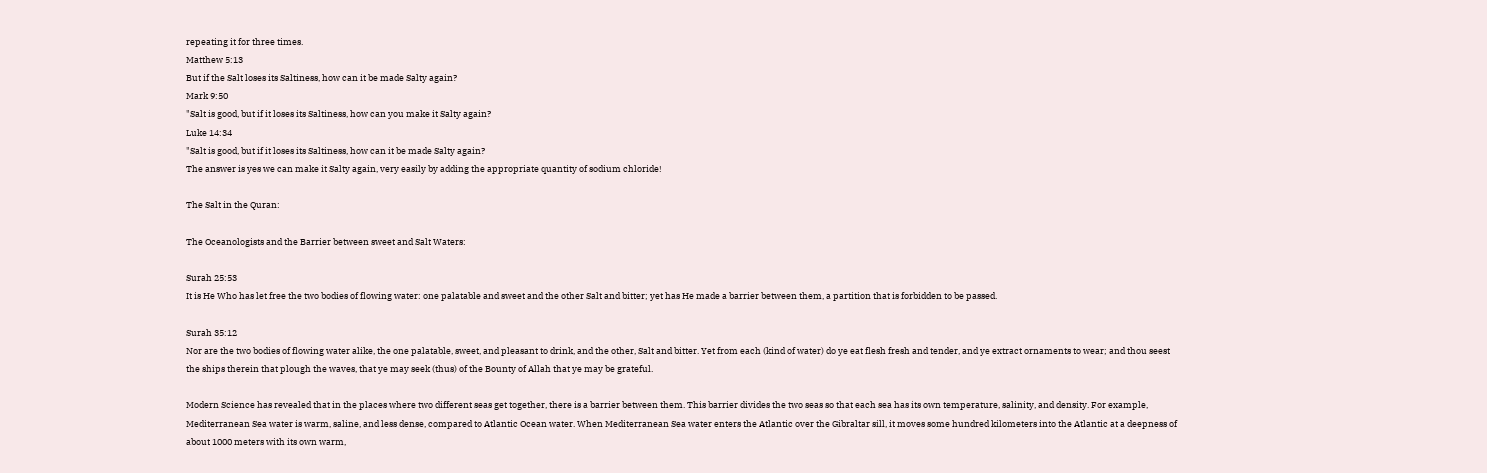repeating it for three times.
Matthew 5:13
But if the Salt loses its Saltiness, how can it be made Salty again?
Mark 9:50
"Salt is good, but if it loses its Saltiness, how can you make it Salty again?
Luke 14:34
"Salt is good, but if it loses its Saltiness, how can it be made Salty again?
The answer is yes we can make it Salty again, very easily by adding the appropriate quantity of sodium chloride!

The Salt in the Quran:

The Oceanologists and the Barrier between sweet and Salt Waters:

Surah 25:53
It is He Who has let free the two bodies of flowing water: one palatable and sweet and the other Salt and bitter; yet has He made a barrier between them, a partition that is forbidden to be passed.

Surah 35:12
Nor are the two bodies of flowing water alike, the one palatable, sweet, and pleasant to drink, and the other, Salt and bitter. Yet from each (kind of water) do ye eat flesh fresh and tender, and ye extract ornaments to wear; and thou seest the ships therein that plough the waves, that ye may seek (thus) of the Bounty of Allah that ye may be grateful.

Modern Science has revealed that in the places where two different seas get together, there is a barrier between them. This barrier divides the two seas so that each sea has its own temperature, salinity, and density. For example, Mediterranean Sea water is warm, saline, and less dense, compared to Atlantic Ocean water. When Mediterranean Sea water enters the Atlantic over the Gibraltar sill, it moves some hundred kilometers into the Atlantic at a deepness of about 1000 meters with its own warm,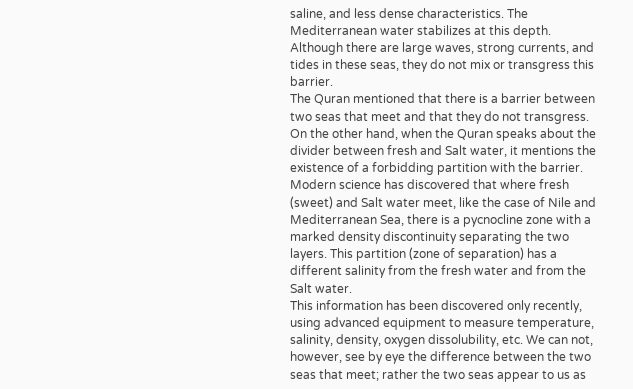saline, and less dense characteristics. The Mediterranean water stabilizes at this depth. Although there are large waves, strong currents, and tides in these seas, they do not mix or transgress this barrier.
The Quran mentioned that there is a barrier between two seas that meet and that they do not transgress.
On the other hand, when the Quran speaks about the divider between fresh and Salt water, it mentions the existence of a forbidding partition with the barrier. Modern science has discovered that where fresh (sweet) and Salt water meet, like the case of Nile and Mediterranean Sea, there is a pycnocline zone with a marked density discontinuity separating the two layers. This partition (zone of separation) has a different salinity from the fresh water and from the Salt water.
This information has been discovered only recently, using advanced equipment to measure temperature, salinity, density, oxygen dissolubility, etc. We can not, however, see by eye the difference between the two seas that meet; rather the two seas appear to us as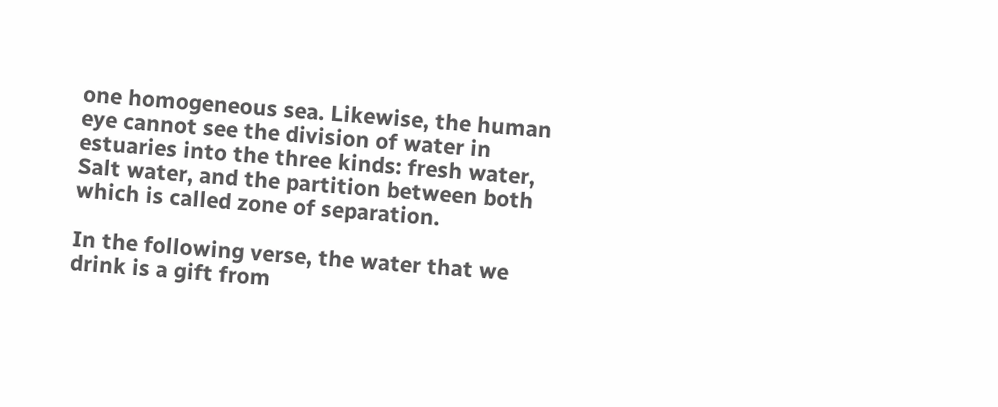one homogeneous sea. Likewise, the human eye cannot see the division of water in estuaries into the three kinds: fresh water, Salt water, and the partition between both which is called zone of separation.

In the following verse, the water that we drink is a gift from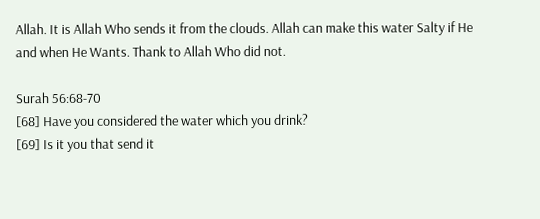Allah. It is Allah Who sends it from the clouds. Allah can make this water Salty if He and when He Wants. Thank to Allah Who did not.

Surah 56:68-70
[68] Have you considered the water which you drink?
[69] Is it you that send it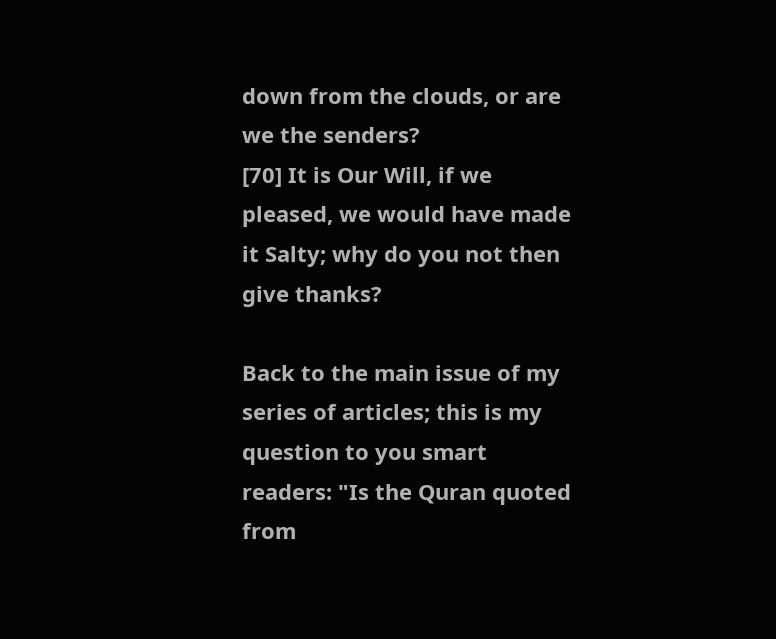down from the clouds, or are we the senders?
[70] It is Our Will, if we pleased, we would have made it Salty; why do you not then give thanks?

Back to the main issue of my series of articles; this is my question to you smart readers: "Is the Quran quoted from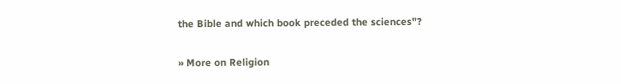the Bible and which book preceded the sciences"?


» More on Religion